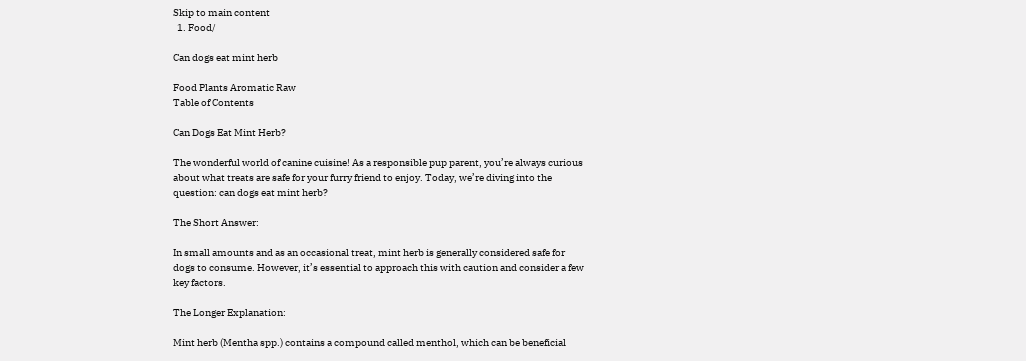Skip to main content
  1. Food/

Can dogs eat mint herb

Food Plants Aromatic Raw
Table of Contents

Can Dogs Eat Mint Herb?

The wonderful world of canine cuisine! As a responsible pup parent, you’re always curious about what treats are safe for your furry friend to enjoy. Today, we’re diving into the question: can dogs eat mint herb?

The Short Answer:

In small amounts and as an occasional treat, mint herb is generally considered safe for dogs to consume. However, it’s essential to approach this with caution and consider a few key factors.

The Longer Explanation:

Mint herb (Mentha spp.) contains a compound called menthol, which can be beneficial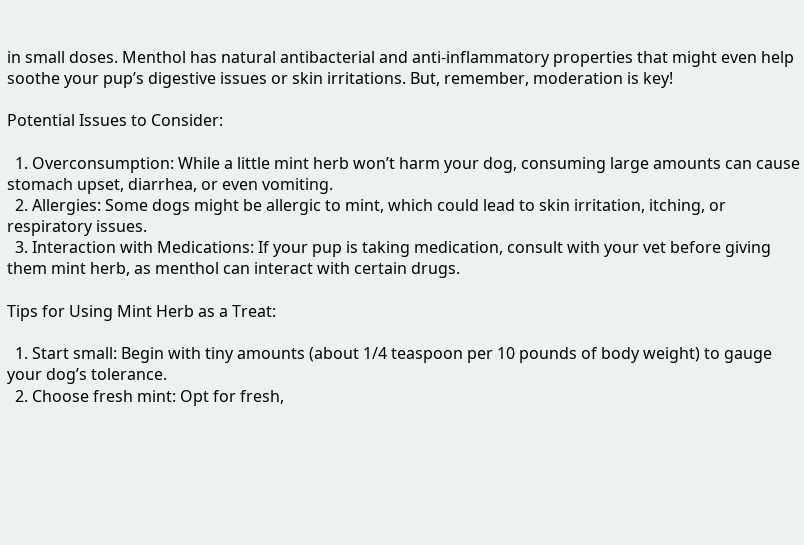in small doses. Menthol has natural antibacterial and anti-inflammatory properties that might even help soothe your pup’s digestive issues or skin irritations. But, remember, moderation is key!

Potential Issues to Consider:

  1. Overconsumption: While a little mint herb won’t harm your dog, consuming large amounts can cause stomach upset, diarrhea, or even vomiting.
  2. Allergies: Some dogs might be allergic to mint, which could lead to skin irritation, itching, or respiratory issues.
  3. Interaction with Medications: If your pup is taking medication, consult with your vet before giving them mint herb, as menthol can interact with certain drugs.

Tips for Using Mint Herb as a Treat:

  1. Start small: Begin with tiny amounts (about 1/4 teaspoon per 10 pounds of body weight) to gauge your dog’s tolerance.
  2. Choose fresh mint: Opt for fresh,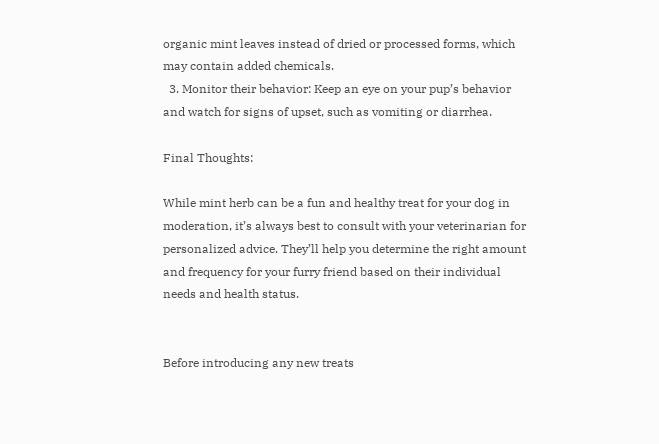organic mint leaves instead of dried or processed forms, which may contain added chemicals.
  3. Monitor their behavior: Keep an eye on your pup’s behavior and watch for signs of upset, such as vomiting or diarrhea.

Final Thoughts:

While mint herb can be a fun and healthy treat for your dog in moderation, it’s always best to consult with your veterinarian for personalized advice. They’ll help you determine the right amount and frequency for your furry friend based on their individual needs and health status.


Before introducing any new treats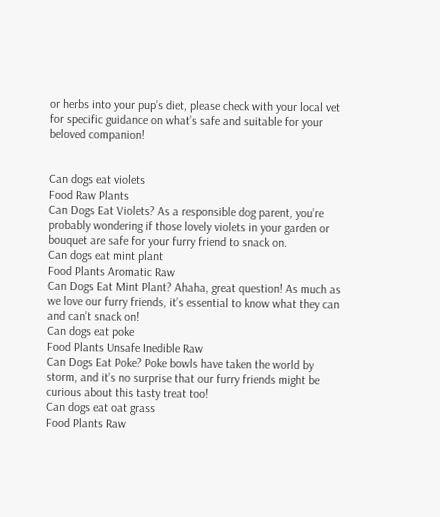or herbs into your pup’s diet, please check with your local vet for specific guidance on what’s safe and suitable for your beloved companion!


Can dogs eat violets
Food Raw Plants
Can Dogs Eat Violets? As a responsible dog parent, you’re probably wondering if those lovely violets in your garden or bouquet are safe for your furry friend to snack on.
Can dogs eat mint plant
Food Plants Aromatic Raw
Can Dogs Eat Mint Plant? Ahaha, great question! As much as we love our furry friends, it’s essential to know what they can and can’t snack on!
Can dogs eat poke
Food Plants Unsafe Inedible Raw
Can Dogs Eat Poke? Poke bowls have taken the world by storm, and it’s no surprise that our furry friends might be curious about this tasty treat too!
Can dogs eat oat grass
Food Plants Raw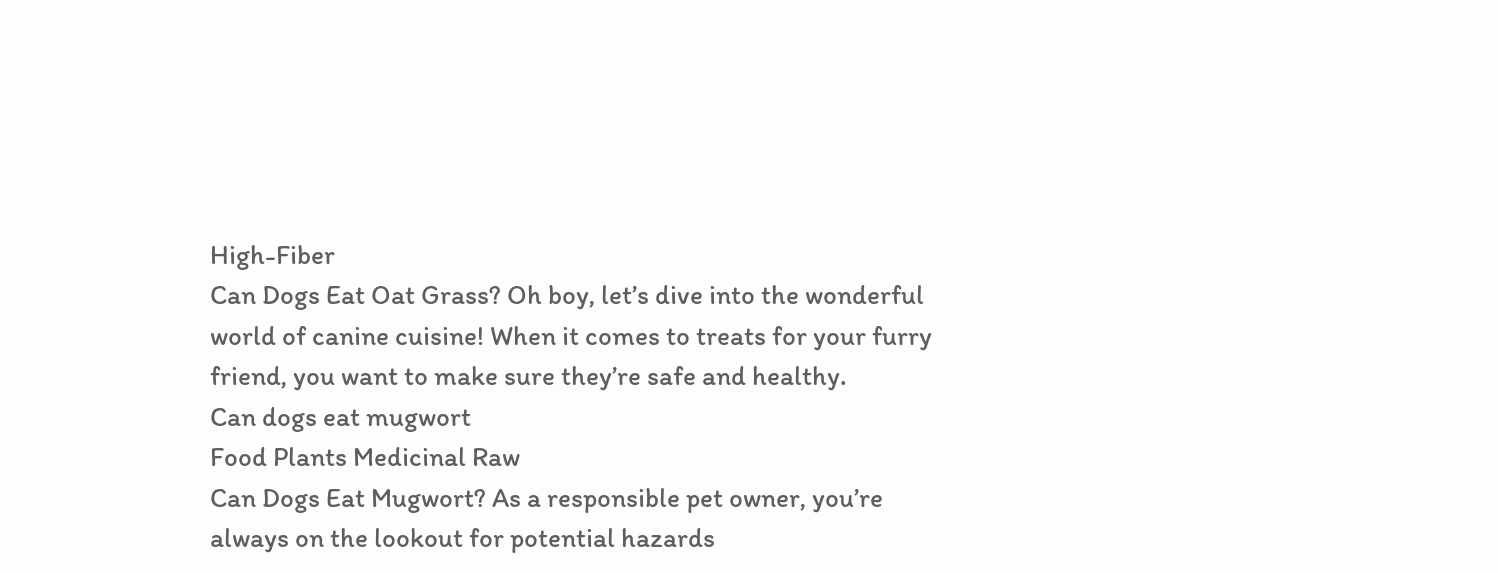High-Fiber
Can Dogs Eat Oat Grass? Oh boy, let’s dive into the wonderful world of canine cuisine! When it comes to treats for your furry friend, you want to make sure they’re safe and healthy.
Can dogs eat mugwort
Food Plants Medicinal Raw
Can Dogs Eat Mugwort? As a responsible pet owner, you’re always on the lookout for potential hazards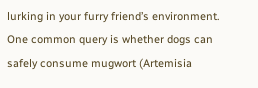lurking in your furry friend’s environment. One common query is whether dogs can safely consume mugwort (Artemisia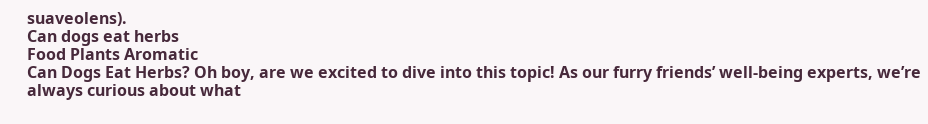suaveolens).
Can dogs eat herbs
Food Plants Aromatic
Can Dogs Eat Herbs? Oh boy, are we excited to dive into this topic! As our furry friends’ well-being experts, we’re always curious about what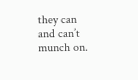they can and can’t munch on.